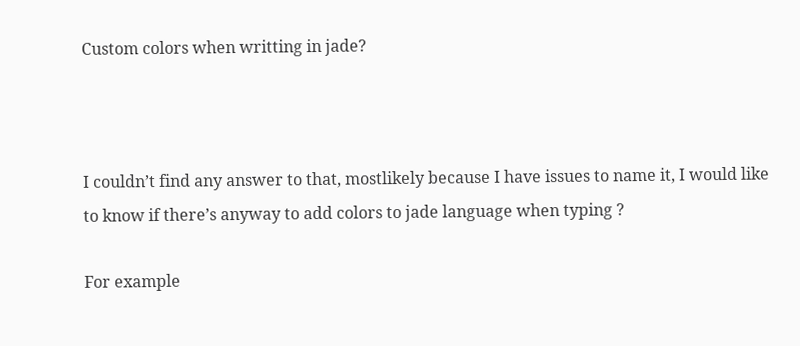Custom colors when writting in jade?



I couldn’t find any answer to that, mostlikely because I have issues to name it, I would like to know if there’s anyway to add colors to jade language when typing ?

For example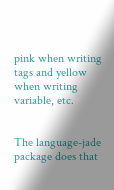pink when writing tags and yellow when writing variable, etc.


The language-jade package does that